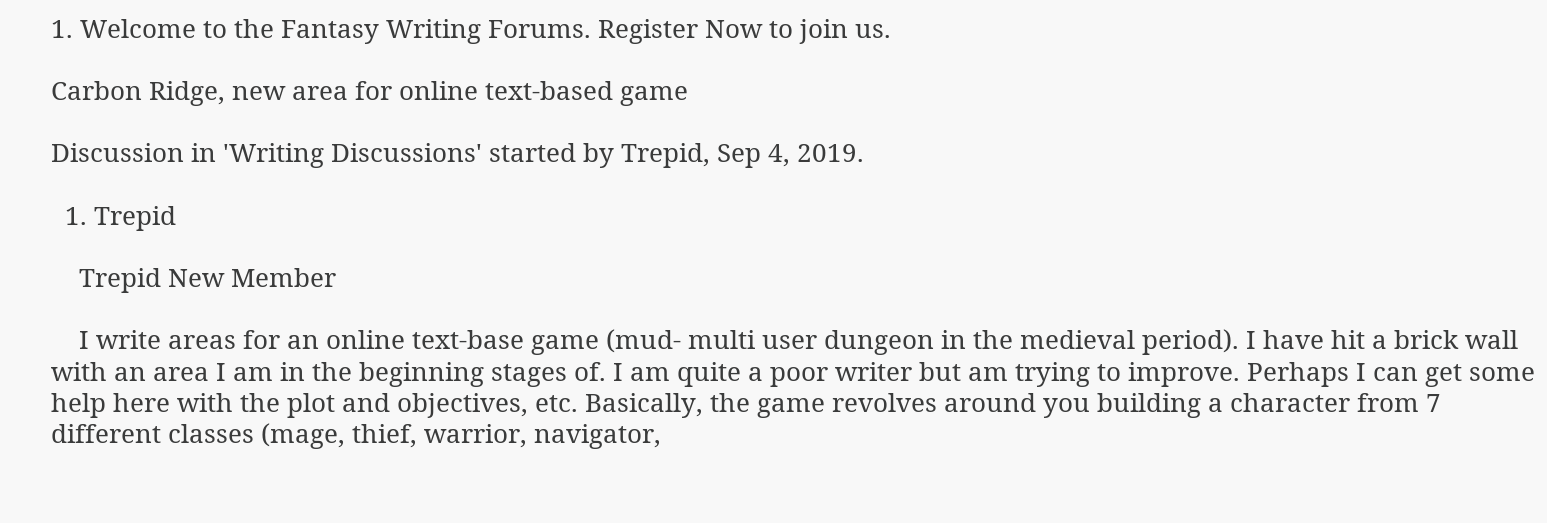1. Welcome to the Fantasy Writing Forums. Register Now to join us.

Carbon Ridge, new area for online text-based game

Discussion in 'Writing Discussions' started by Trepid, Sep 4, 2019.

  1. Trepid

    Trepid New Member

    I write areas for an online text-base game (mud- multi user dungeon in the medieval period). I have hit a brick wall with an area I am in the beginning stages of. I am quite a poor writer but am trying to improve. Perhaps I can get some help here with the plot and objectives, etc. Basically, the game revolves around you building a character from 7 different classes (mage, thief, warrior, navigator,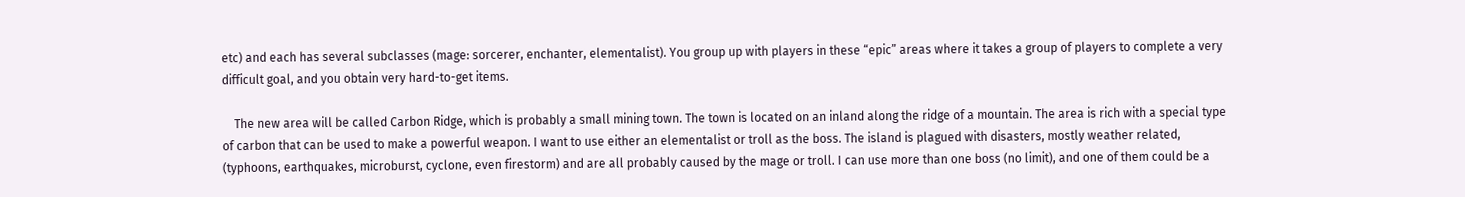etc) and each has several subclasses (mage: sorcerer, enchanter, elementalist). You group up with players in these “epic” areas where it takes a group of players to complete a very difficult goal, and you obtain very hard-to-get items.

    The new area will be called Carbon Ridge, which is probably a small mining town. The town is located on an inland along the ridge of a mountain. The area is rich with a special type of carbon that can be used to make a powerful weapon. I want to use either an elementalist or troll as the boss. The island is plagued with disasters, mostly weather related, (typhoons, earthquakes, microburst, cyclone, even firestorm) and are all probably caused by the mage or troll. I can use more than one boss (no limit), and one of them could be a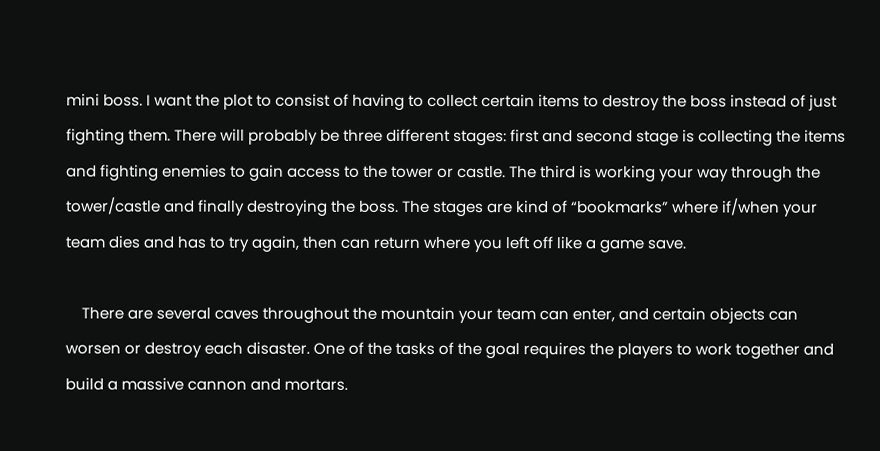mini boss. I want the plot to consist of having to collect certain items to destroy the boss instead of just fighting them. There will probably be three different stages: first and second stage is collecting the items and fighting enemies to gain access to the tower or castle. The third is working your way through the tower/castle and finally destroying the boss. The stages are kind of “bookmarks” where if/when your team dies and has to try again, then can return where you left off like a game save.

    There are several caves throughout the mountain your team can enter, and certain objects can worsen or destroy each disaster. One of the tasks of the goal requires the players to work together and build a massive cannon and mortars.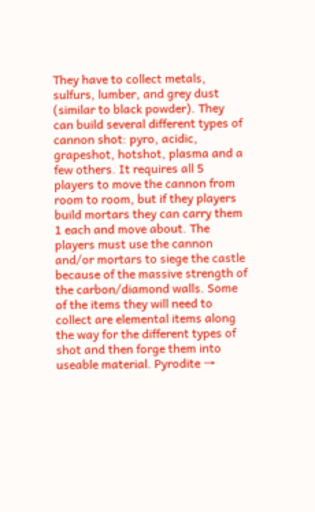They have to collect metals, sulfurs, lumber, and grey dust (similar to black powder). They can build several different types of cannon shot: pyro, acidic, grapeshot, hotshot, plasma and a few others. It requires all 5 players to move the cannon from room to room, but if they players build mortars they can carry them 1 each and move about. The players must use the cannon and/or mortars to siege the castle because of the massive strength of the carbon/diamond walls. Some of the items they will need to collect are elemental items along the way for the different types of shot and then forge them into useable material. Pyrodite →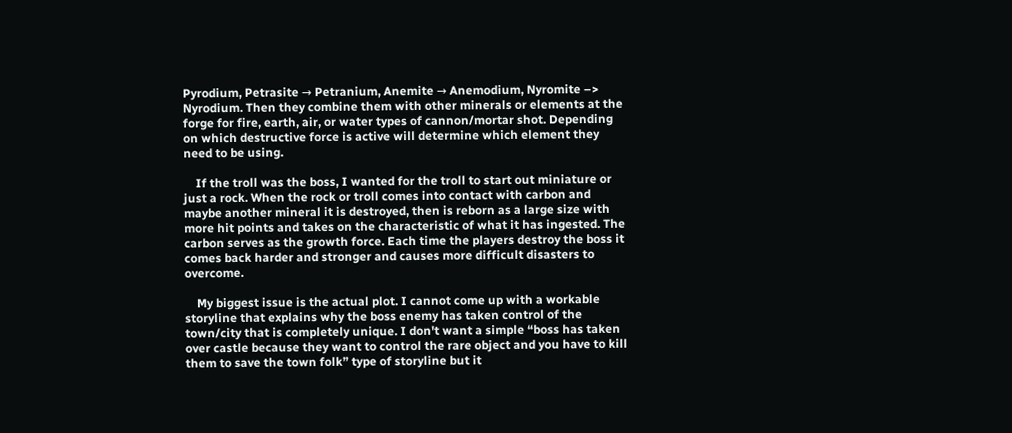Pyrodium, Petrasite → Petranium, Anemite → Anemodium, Nyromite –> Nyrodium. Then they combine them with other minerals or elements at the forge for fire, earth, air, or water types of cannon/mortar shot. Depending on which destructive force is active will determine which element they need to be using.

    If the troll was the boss, I wanted for the troll to start out miniature or just a rock. When the rock or troll comes into contact with carbon and maybe another mineral it is destroyed, then is reborn as a large size with more hit points and takes on the characteristic of what it has ingested. The carbon serves as the growth force. Each time the players destroy the boss it comes back harder and stronger and causes more difficult disasters to overcome.

    My biggest issue is the actual plot. I cannot come up with a workable storyline that explains why the boss enemy has taken control of the town/city that is completely unique. I don't want a simple “boss has taken over castle because they want to control the rare object and you have to kill them to save the town folk” type of storyline but it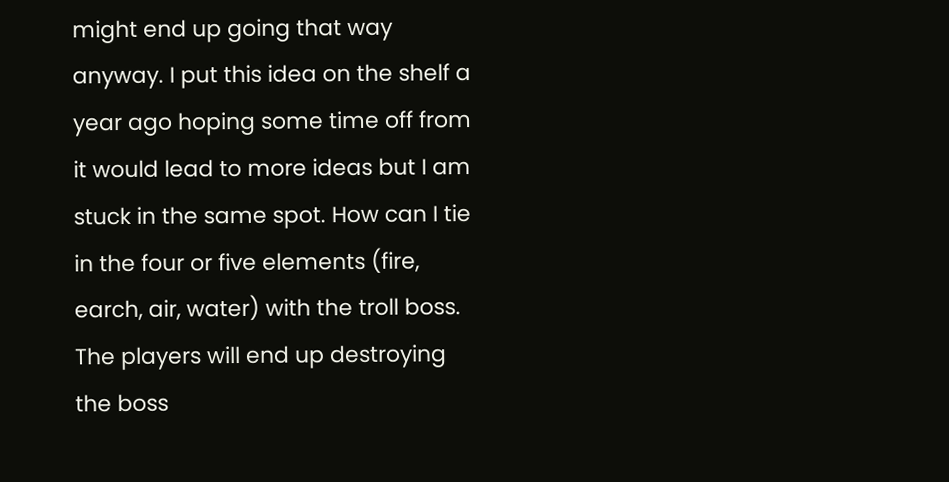might end up going that way anyway. I put this idea on the shelf a year ago hoping some time off from it would lead to more ideas but I am stuck in the same spot. How can I tie in the four or five elements (fire, earch, air, water) with the troll boss. The players will end up destroying the boss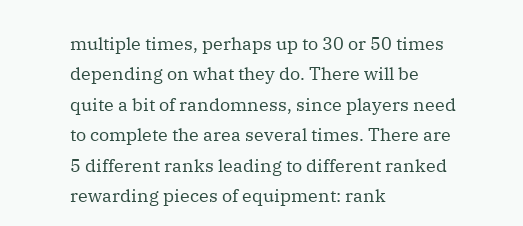multiple times, perhaps up to 30 or 50 times depending on what they do. There will be quite a bit of randomness, since players need to complete the area several times. There are 5 different ranks leading to different ranked rewarding pieces of equipment: rank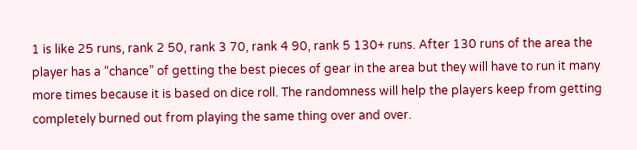1 is like 25 runs, rank 2 50, rank 3 70, rank 4 90, rank 5 130+ runs. After 130 runs of the area the player has a “chance” of getting the best pieces of gear in the area but they will have to run it many more times because it is based on dice roll. The randomness will help the players keep from getting completely burned out from playing the same thing over and over.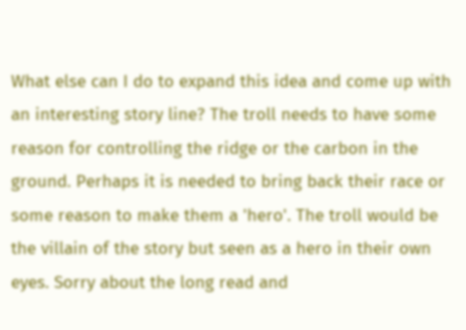What else can I do to expand this idea and come up with an interesting story line? The troll needs to have some reason for controlling the ridge or the carbon in the ground. Perhaps it is needed to bring back their race or some reason to make them a 'hero'. The troll would be the villain of the story but seen as a hero in their own eyes. Sorry about the long read and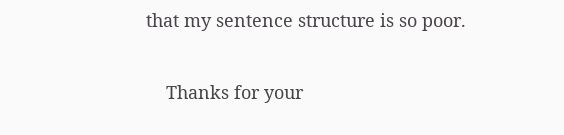that my sentence structure is so poor.

    Thanks for your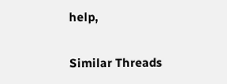help,

Similar Threads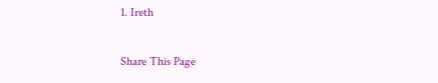1. Ireth

Share This Page